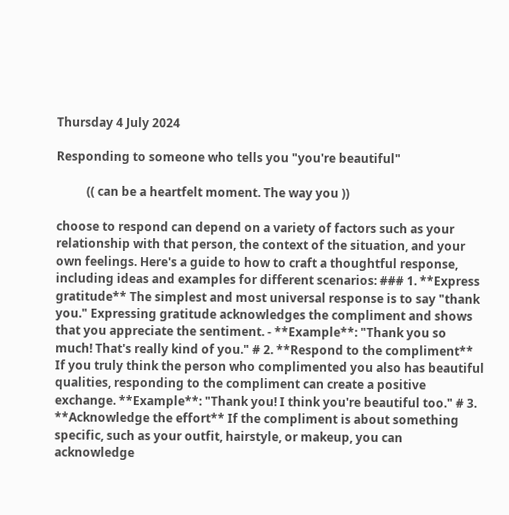Thursday 4 July 2024

Responding to someone who tells you "you're beautiful"

          (( can be a heartfelt moment. The way you ))

choose to respond can depend on a variety of factors such as your relationship with that person, the context of the situation, and your own feelings. Here's a guide to how to craft a thoughtful response, including ideas and examples for different scenarios: ### 1. **Express gratitude** The simplest and most universal response is to say "thank you." Expressing gratitude acknowledges the compliment and shows that you appreciate the sentiment. - **Example**: "Thank you so much! That's really kind of you." # 2. **Respond to the compliment** If you truly think the person who complimented you also has beautiful qualities, responding to the compliment can create a positive exchange. **Example**: "Thank you! I think you're beautiful too." # 3. **Acknowledge the effort** If the compliment is about something specific, such as your outfit, hairstyle, or makeup, you can acknowledge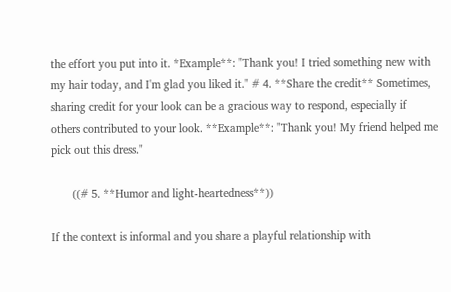the effort you put into it. *Example**: "Thank you! I tried something new with my hair today, and I'm glad you liked it." # 4. **Share the credit** Sometimes, sharing credit for your look can be a gracious way to respond, especially if others contributed to your look. **Example**: "Thank you! My friend helped me pick out this dress."

       ((# 5. **Humor and light-heartedness**))

If the context is informal and you share a playful relationship with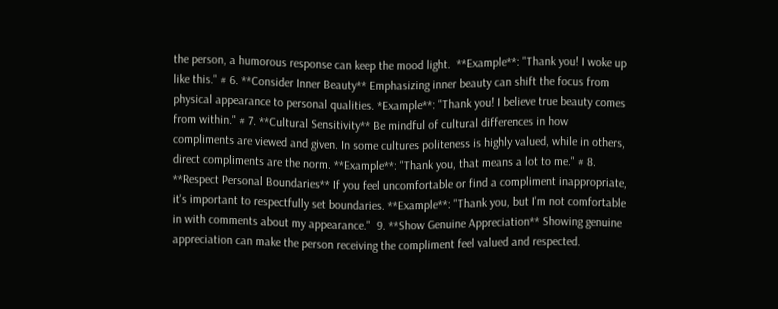the person, a humorous response can keep the mood light.  **Example**: "Thank you! I woke up like this." # 6. **Consider Inner Beauty** Emphasizing inner beauty can shift the focus from physical appearance to personal qualities. *Example**: "Thank you! I believe true beauty comes from within." # 7. **Cultural Sensitivity** Be mindful of cultural differences in how compliments are viewed and given. In some cultures politeness is highly valued, while in others, direct compliments are the norm. **Example**: "Thank you, that means a lot to me." # 8. **Respect Personal Boundaries** If you feel uncomfortable or find a compliment inappropriate, it's important to respectfully set boundaries. **Example**: "Thank you, but I'm not comfortable in with comments about my appearance."  9. **Show Genuine Appreciation** Showing genuine appreciation can make the person receiving the compliment feel valued and respected.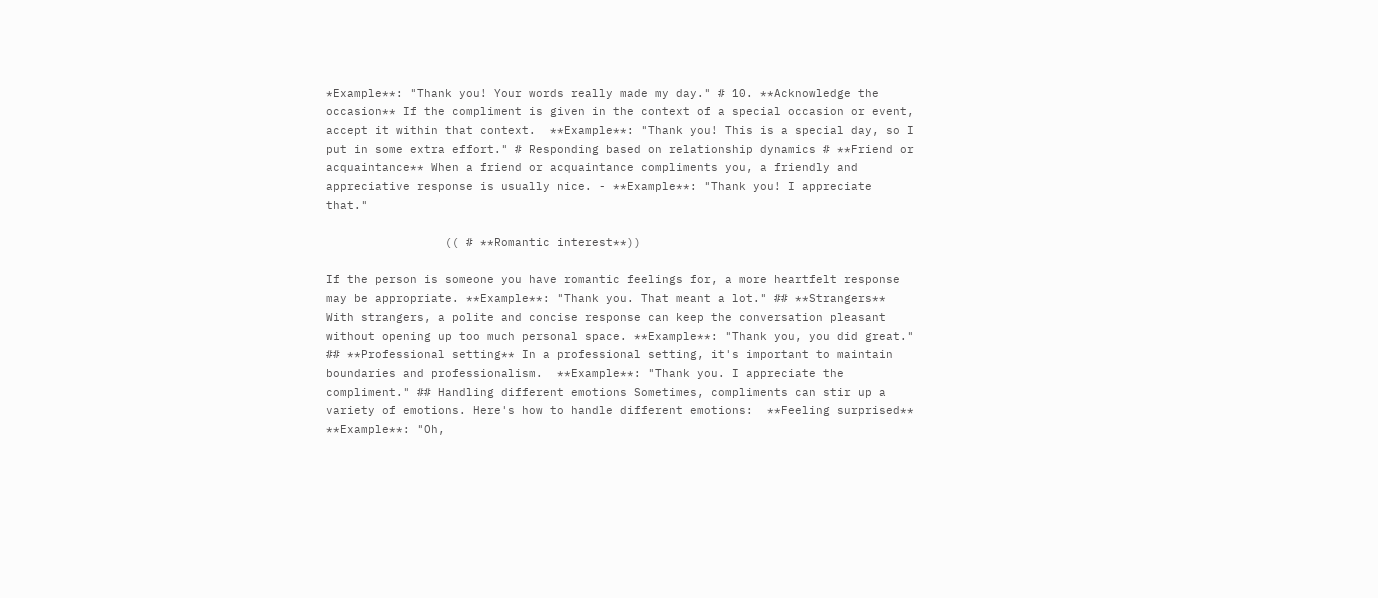*Example**: "Thank you! Your words really made my day." # 10. **Acknowledge the occasion** If the compliment is given in the context of a special occasion or event, accept it within that context.  **Example**: "Thank you! This is a special day, so I put in some extra effort." # Responding based on relationship dynamics # **Friend or acquaintance** When a friend or acquaintance compliments you, a friendly and appreciative response is usually nice. - **Example**: "Thank you! I appreciate that."

                 (( # **Romantic interest**))

If the person is someone you have romantic feelings for, a more heartfelt response may be appropriate. **Example**: "Thank you. That meant a lot." ## **Strangers** With strangers, a polite and concise response can keep the conversation pleasant without opening up too much personal space. **Example**: "Thank you, you did great." ## **Professional setting** In a professional setting, it's important to maintain boundaries and professionalism.  **Example**: "Thank you. I appreciate the compliment." ## Handling different emotions Sometimes, compliments can stir up a variety of emotions. Here's how to handle different emotions:  **Feeling surprised** **Example**: "Oh,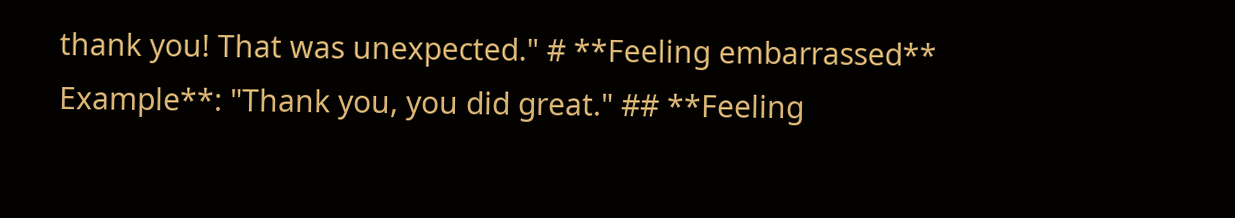thank you! That was unexpected." # **Feeling embarrassed** Example**: "Thank you, you did great." ## **Feeling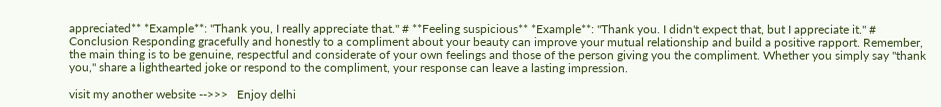appreciated** *Example**: "Thank you, I really appreciate that." # **Feeling suspicious** *Example**: "Thank you. I didn't expect that, but I appreciate it." # Conclusion Responding gracefully and honestly to a compliment about your beauty can improve your mutual relationship and build a positive rapport. Remember, the main thing is to be genuine, respectful and considerate of your own feelings and those of the person giving you the compliment. Whether you simply say "thank you," share a lighthearted joke or respond to the compliment, your response can leave a lasting impression.

visit my another website -->>>   Enjoy delhi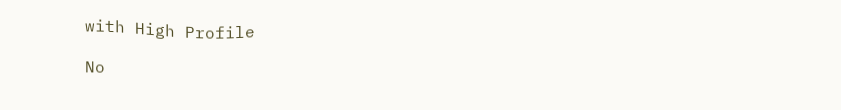with High Profile

No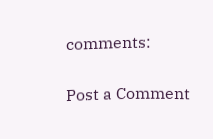comments:

Post a Comment